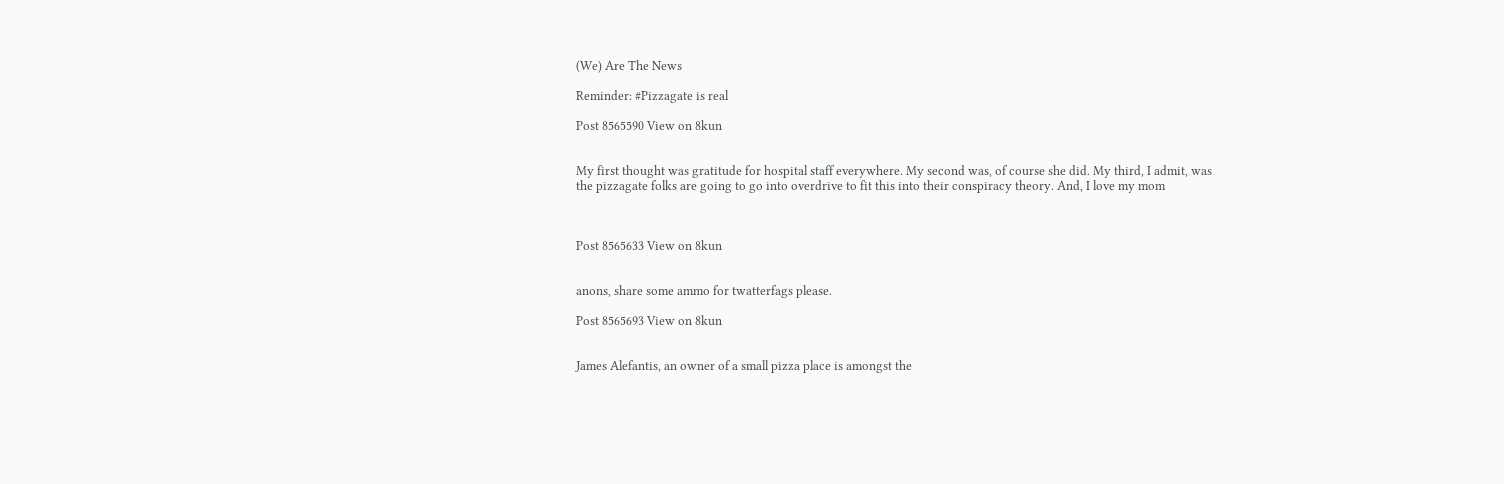(We) Are The News

Reminder: #Pizzagate is real

Post 8565590 View on 8kun


My first thought was gratitude for hospital staff everywhere. My second was, of course she did. My third, I admit, was the pizzagate folks are going to go into overdrive to fit this into their conspiracy theory. And, I love my mom



Post 8565633 View on 8kun


anons, share some ammo for twatterfags please.

Post 8565693 View on 8kun


James Alefantis, an owner of a small pizza place is amongst the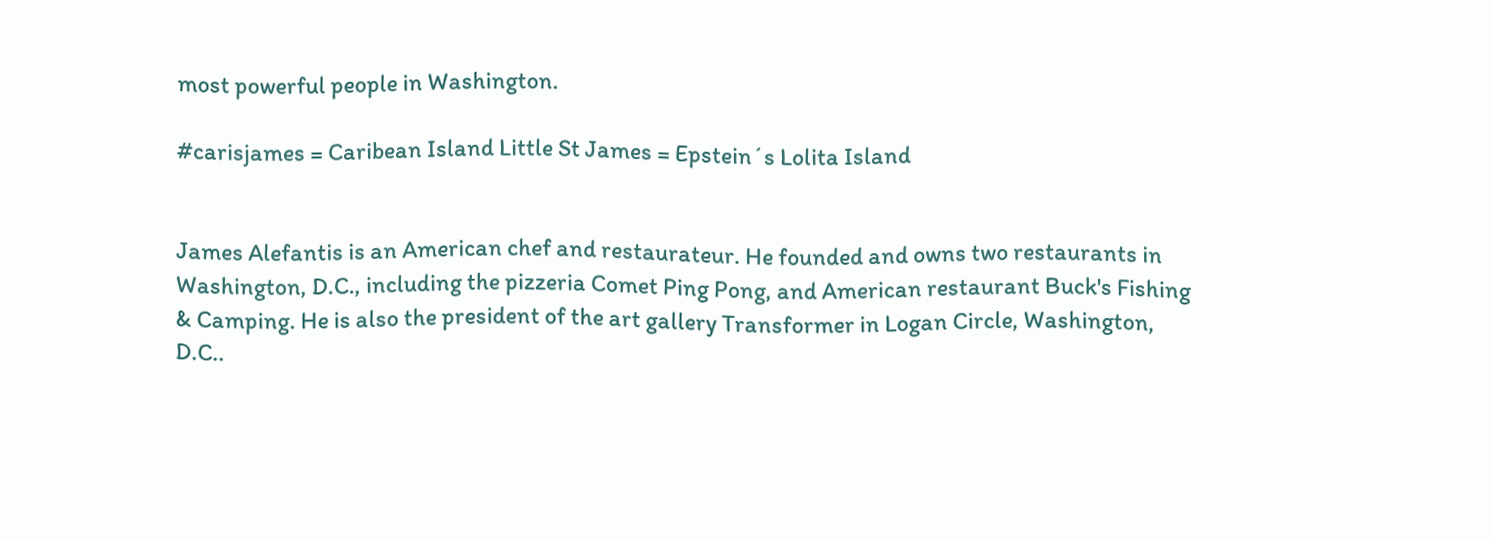most powerful people in Washington.

#carisjames = Caribean Island Little St James = Epstein´s Lolita Island


James Alefantis is an American chef and restaurateur. He founded and owns two restaurants in Washington, D.C., including the pizzeria Comet Ping Pong, and American restaurant Buck's Fishing & Camping. He is also the president of the art gallery Transformer in Logan Circle, Washington, D.C..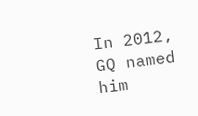In 2012, GQ named him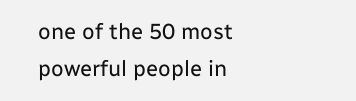one of the 50 most powerful people in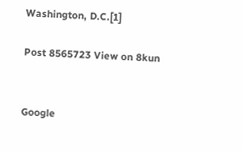Washington, D.C.[1]

Post 8565723 View on 8kun


Google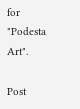for "Podesta Art".

Post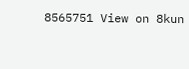8565751 View on 8kun